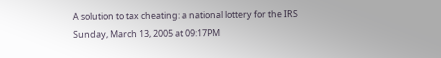A solution to tax cheating: a national lottery for the IRS
Sunday, March 13, 2005 at 09:17PM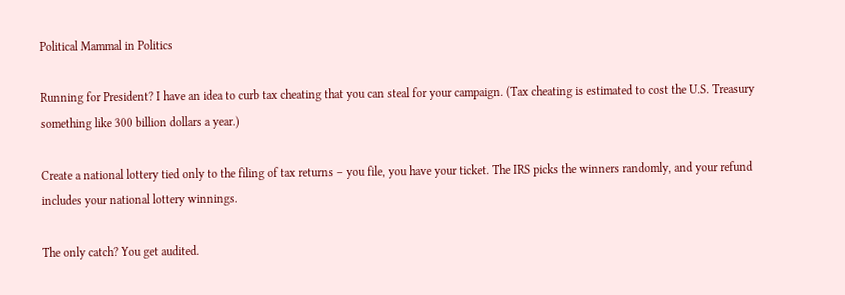Political Mammal in Politics

Running for President? I have an idea to curb tax cheating that you can steal for your campaign. (Tax cheating is estimated to cost the U.S. Treasury something like 300 billion dollars a year.)

Create a national lottery tied only to the filing of tax returns – you file, you have your ticket. The IRS picks the winners randomly, and your refund includes your national lottery winnings.

The only catch? You get audited.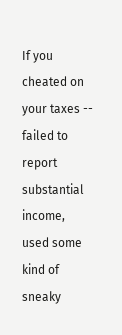If you cheated on your taxes -- failed to report substantial income, used some kind of sneaky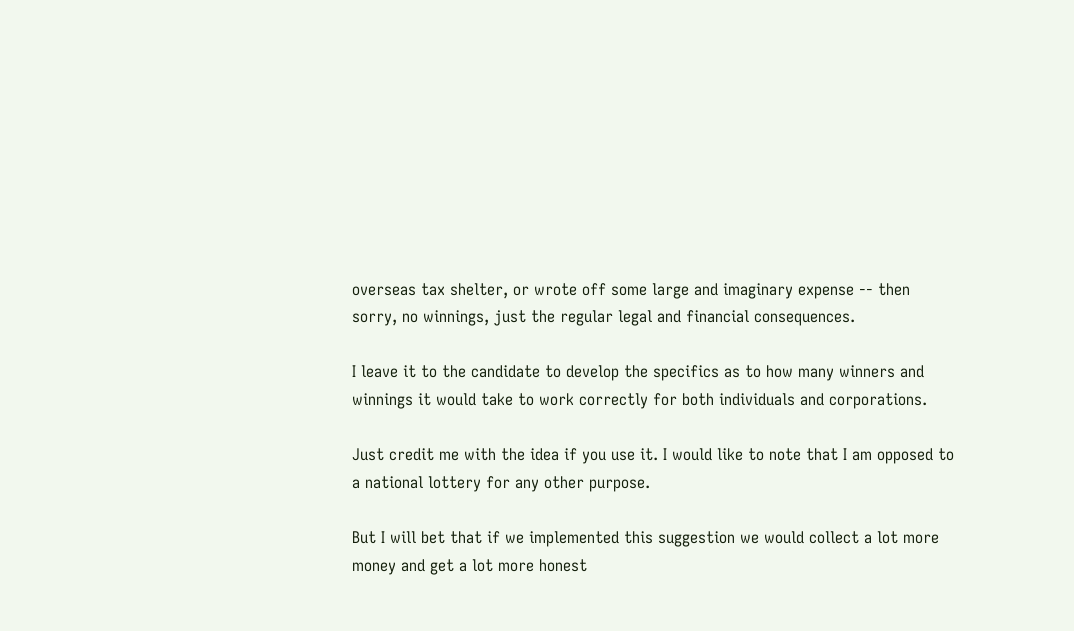overseas tax shelter, or wrote off some large and imaginary expense -- then sorry, no winnings, just the regular legal and financial consequences.

I leave it to the candidate to develop the specifics as to how many winners and winnings it would take to work correctly for both individuals and corporations.

Just credit me with the idea if you use it. I would like to note that I am opposed to a national lottery for any other purpose.

But I will bet that if we implemented this suggestion we would collect a lot more money and get a lot more honest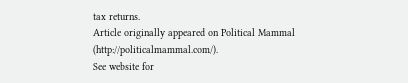tax returns.
Article originally appeared on Political Mammal (http://politicalmammal.com/).
See website for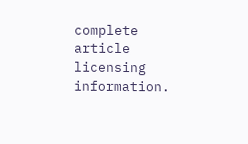complete article licensing information.